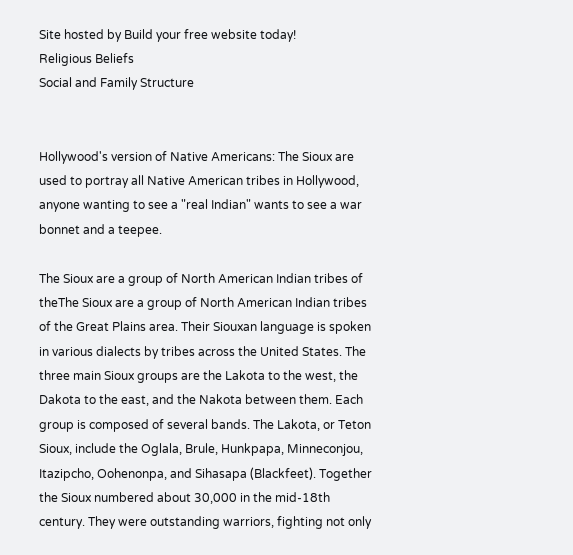Site hosted by Build your free website today!
Religious Beliefs
Social and Family Structure


Hollywood's version of Native Americans: The Sioux are used to portray all Native American tribes in Hollywood, anyone wanting to see a "real Indian" wants to see a war bonnet and a teepee.

The Sioux are a group of North American Indian tribes of theThe Sioux are a group of North American Indian tribes of the Great Plains area. Their Siouxan language is spoken in various dialects by tribes across the United States. The three main Sioux groups are the Lakota to the west, the Dakota to the east, and the Nakota between them. Each group is composed of several bands. The Lakota, or Teton Sioux, include the Oglala, Brule, Hunkpapa, Minneconjou, Itazipcho, Oohenonpa, and Sihasapa (Blackfeet). Together the Sioux numbered about 30,000 in the mid-18th century. They were outstanding warriors, fighting not only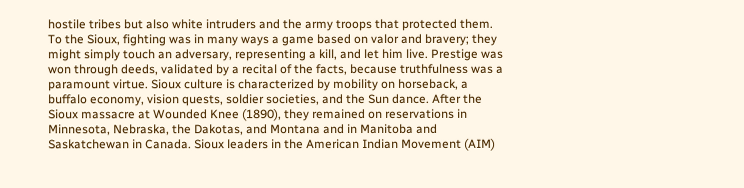hostile tribes but also white intruders and the army troops that protected them. To the Sioux, fighting was in many ways a game based on valor and bravery; they might simply touch an adversary, representing a kill, and let him live. Prestige was won through deeds, validated by a recital of the facts, because truthfulness was a paramount virtue. Sioux culture is characterized by mobility on horseback, a buffalo economy, vision quests, soldier societies, and the Sun dance. After the Sioux massacre at Wounded Knee (1890), they remained on reservations in Minnesota, Nebraska, the Dakotas, and Montana and in Manitoba and Saskatchewan in Canada. Sioux leaders in the American Indian Movement (AIM)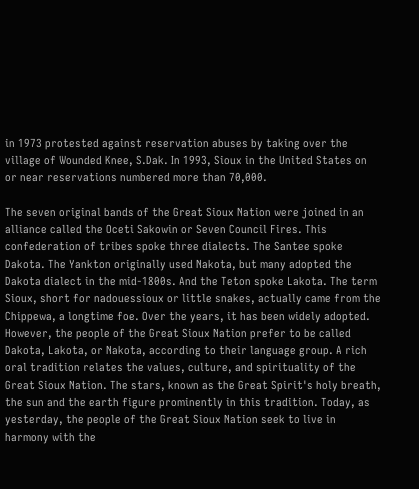in 1973 protested against reservation abuses by taking over the village of Wounded Knee, S.Dak. In 1993, Sioux in the United States on or near reservations numbered more than 70,000.

The seven original bands of the Great Sioux Nation were joined in an alliance called the Oceti Sakowin or Seven Council Fires. This confederation of tribes spoke three dialects. The Santee spoke Dakota. The Yankton originally used Nakota, but many adopted the Dakota dialect in the mid-1800s. And the Teton spoke Lakota. The term Sioux, short for nadouessioux or little snakes, actually came from the Chippewa, a longtime foe. Over the years, it has been widely adopted. However, the people of the Great Sioux Nation prefer to be called Dakota, Lakota, or Nakota, according to their language group. A rich oral tradition relates the values, culture, and spirituality of the Great Sioux Nation. The stars, known as the Great Spirit's holy breath, the sun and the earth figure prominently in this tradition. Today, as yesterday, the people of the Great Sioux Nation seek to live in harmony with the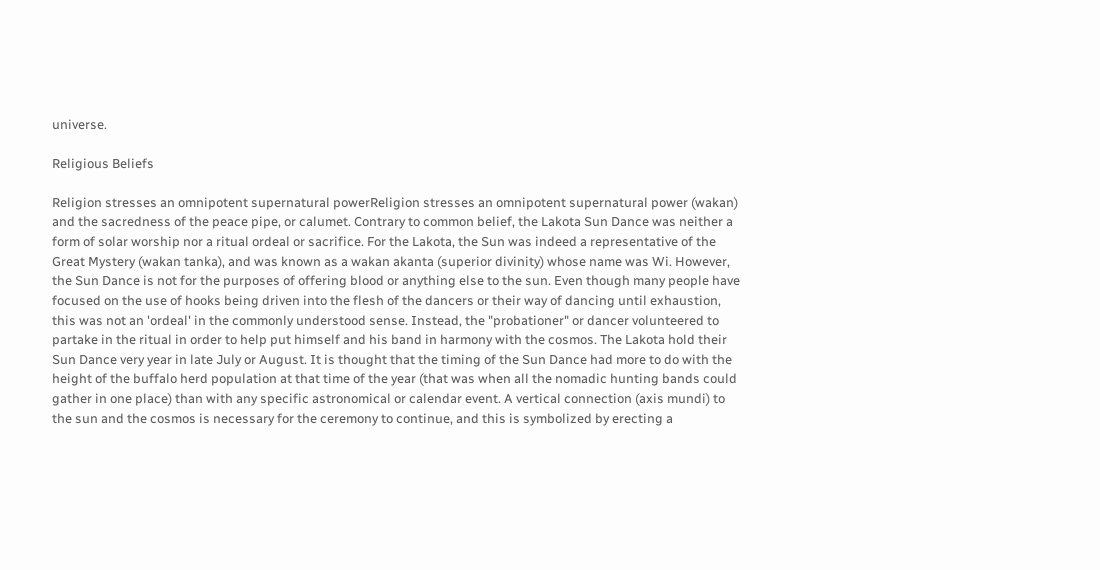universe.

Religious Beliefs

Religion stresses an omnipotent supernatural powerReligion stresses an omnipotent supernatural power (wakan) and the sacredness of the peace pipe, or calumet. Contrary to common belief, the Lakota Sun Dance was neither a form of solar worship nor a ritual ordeal or sacrifice. For the Lakota, the Sun was indeed a representative of the Great Mystery (wakan tanka), and was known as a wakan akanta (superior divinity) whose name was Wi. However, the Sun Dance is not for the purposes of offering blood or anything else to the sun. Even though many people have focused on the use of hooks being driven into the flesh of the dancers or their way of dancing until exhaustion, this was not an 'ordeal' in the commonly understood sense. Instead, the "probationer" or dancer volunteered to partake in the ritual in order to help put himself and his band in harmony with the cosmos. The Lakota hold their Sun Dance very year in late July or August. It is thought that the timing of the Sun Dance had more to do with the height of the buffalo herd population at that time of the year (that was when all the nomadic hunting bands could gather in one place) than with any specific astronomical or calendar event. A vertical connection (axis mundi) to the sun and the cosmos is necessary for the ceremony to continue, and this is symbolized by erecting a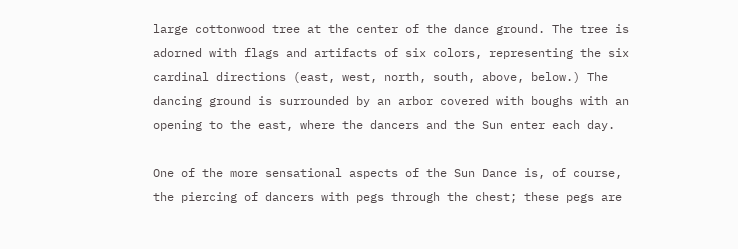large cottonwood tree at the center of the dance ground. The tree is adorned with flags and artifacts of six colors, representing the six cardinal directions (east, west, north, south, above, below.) The dancing ground is surrounded by an arbor covered with boughs with an opening to the east, where the dancers and the Sun enter each day.

One of the more sensational aspects of the Sun Dance is, of course, the piercing of dancers with pegs through the chest; these pegs are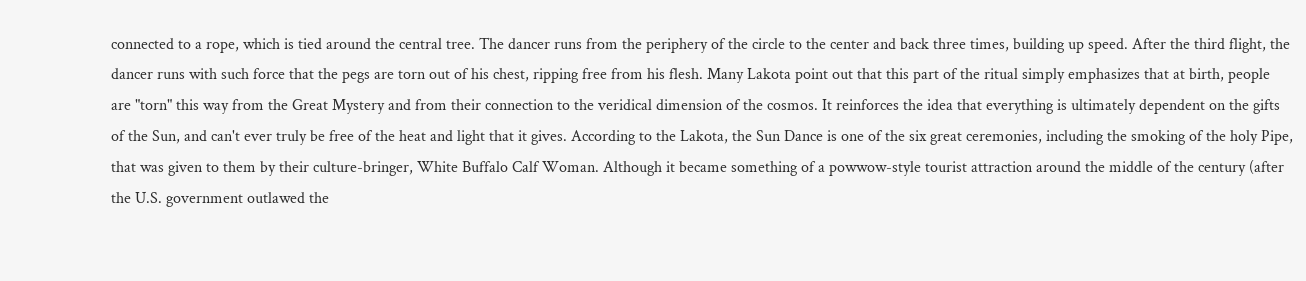connected to a rope, which is tied around the central tree. The dancer runs from the periphery of the circle to the center and back three times, building up speed. After the third flight, the dancer runs with such force that the pegs are torn out of his chest, ripping free from his flesh. Many Lakota point out that this part of the ritual simply emphasizes that at birth, people are "torn" this way from the Great Mystery and from their connection to the veridical dimension of the cosmos. It reinforces the idea that everything is ultimately dependent on the gifts of the Sun, and can't ever truly be free of the heat and light that it gives. According to the Lakota, the Sun Dance is one of the six great ceremonies, including the smoking of the holy Pipe, that was given to them by their culture-bringer, White Buffalo Calf Woman. Although it became something of a powwow-style tourist attraction around the middle of the century (after the U.S. government outlawed the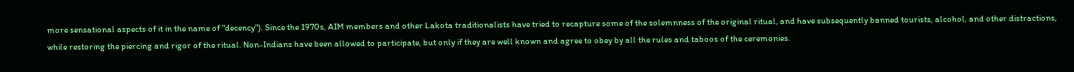more sensational aspects of it in the name of "decency"). Since the 1970s, AIM members and other Lakota traditionalists have tried to recapture some of the solemnness of the original ritual, and have subsequently banned tourists, alcohol, and other distractions, while restoring the piercing and rigor of the ritual. Non-Indians have been allowed to participate, but only if they are well known and agree to obey by all the rules and taboos of the ceremonies.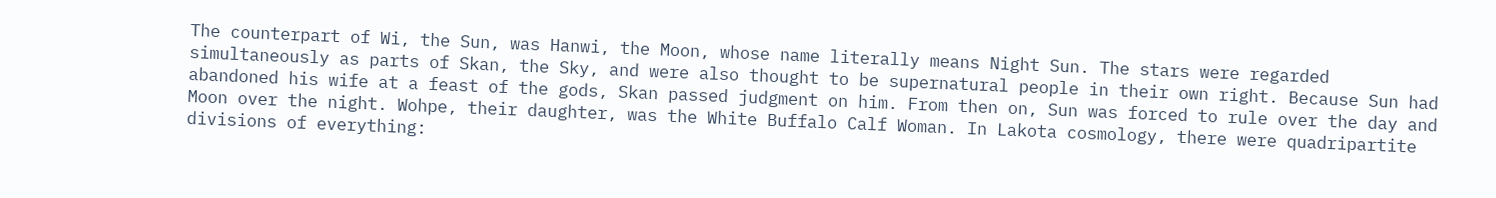The counterpart of Wi, the Sun, was Hanwi, the Moon, whose name literally means Night Sun. The stars were regarded simultaneously as parts of Skan, the Sky, and were also thought to be supernatural people in their own right. Because Sun had abandoned his wife at a feast of the gods, Skan passed judgment on him. From then on, Sun was forced to rule over the day and Moon over the night. Wohpe, their daughter, was the White Buffalo Calf Woman. In Lakota cosmology, there were quadripartite divisions of everything: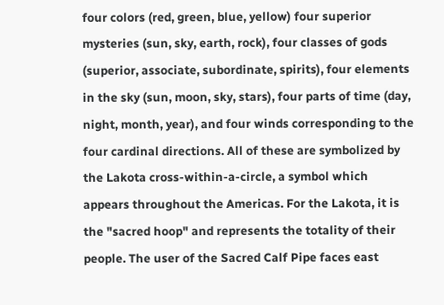four colors (red, green, blue, yellow) four superior mysteries (sun, sky, earth, rock), four classes of gods (superior, associate, subordinate, spirits), four elements in the sky (sun, moon, sky, stars), four parts of time (day, night, month, year), and four winds corresponding to the four cardinal directions. All of these are symbolized by the Lakota cross-within-a-circle, a symbol which appears throughout the Americas. For the Lakota, it is the "sacred hoop" and represents the totality of their people. The user of the Sacred Calf Pipe faces east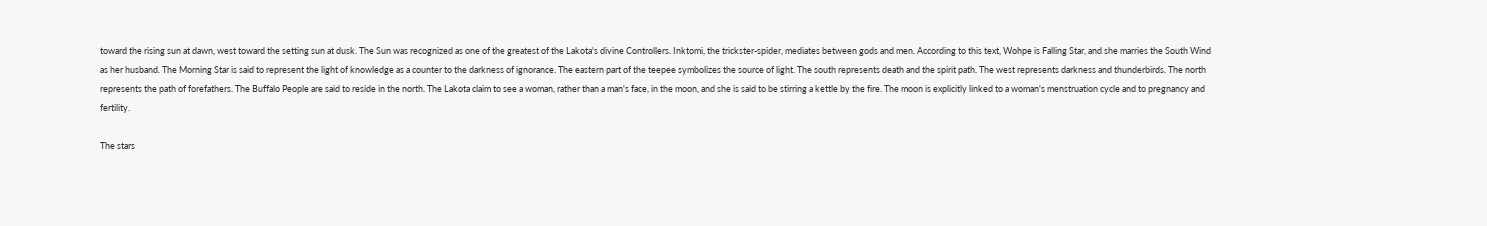toward the rising sun at dawn, west toward the setting sun at dusk. The Sun was recognized as one of the greatest of the Lakota's divine Controllers. Inktomi, the trickster-spider, mediates between gods and men. According to this text, Wohpe is Falling Star, and she marries the South Wind as her husband. The Morning Star is said to represent the light of knowledge as a counter to the darkness of ignorance. The eastern part of the teepee symbolizes the source of light. The south represents death and the spirit path. The west represents darkness and thunderbirds. The north represents the path of forefathers. The Buffalo People are said to reside in the north. The Lakota claim to see a woman, rather than a man's face, in the moon, and she is said to be stirring a kettle by the fire. The moon is explicitly linked to a woman's menstruation cycle and to pregnancy and fertility.

The stars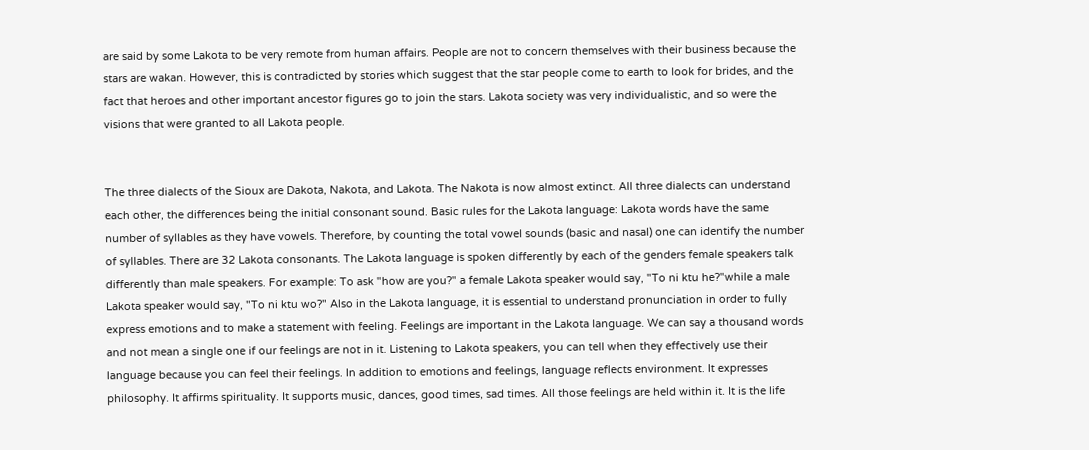are said by some Lakota to be very remote from human affairs. People are not to concern themselves with their business because the stars are wakan. However, this is contradicted by stories which suggest that the star people come to earth to look for brides, and the fact that heroes and other important ancestor figures go to join the stars. Lakota society was very individualistic, and so were the visions that were granted to all Lakota people.


The three dialects of the Sioux are Dakota, Nakota, and Lakota. The Nakota is now almost extinct. All three dialects can understand each other, the differences being the initial consonant sound. Basic rules for the Lakota language: Lakota words have the same number of syllables as they have vowels. Therefore, by counting the total vowel sounds (basic and nasal) one can identify the number of syllables. There are 32 Lakota consonants. The Lakota language is spoken differently by each of the genders female speakers talk differently than male speakers. For example: To ask "how are you?" a female Lakota speaker would say, "To ni ktu he?"while a male Lakota speaker would say, "To ni ktu wo?" Also in the Lakota language, it is essential to understand pronunciation in order to fully express emotions and to make a statement with feeling. Feelings are important in the Lakota language. We can say a thousand words and not mean a single one if our feelings are not in it. Listening to Lakota speakers, you can tell when they effectively use their language because you can feel their feelings. In addition to emotions and feelings, language reflects environment. It expresses philosophy. It affirms spirituality. It supports music, dances, good times, sad times. All those feelings are held within it. It is the life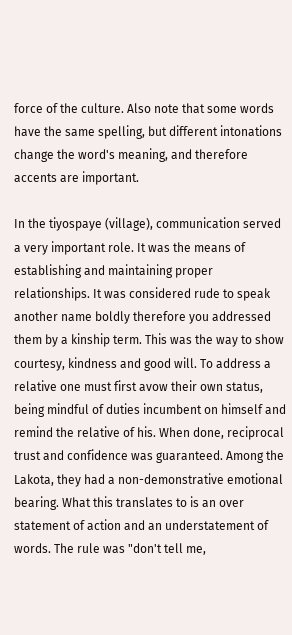force of the culture. Also note that some words have the same spelling, but different intonations change the word's meaning, and therefore accents are important.

In the tiyospaye (village), communication served a very important role. It was the means of establishing and maintaining proper relationships. It was considered rude to speak another name boldly therefore you addressed them by a kinship term. This was the way to show courtesy, kindness and good will. To address a relative one must first avow their own status, being mindful of duties incumbent on himself and remind the relative of his. When done, reciprocal trust and confidence was guaranteed. Among the Lakota, they had a non-demonstrative emotional bearing. What this translates to is an over statement of action and an understatement of words. The rule was "don't tell me,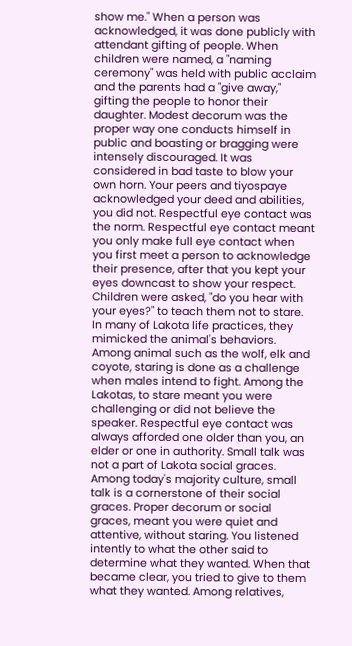show me." When a person was acknowledged, it was done publicly with attendant gifting of people. When children were named, a "naming ceremony" was held with public acclaim and the parents had a "give away," gifting the people to honor their daughter. Modest decorum was the proper way one conducts himself in public and boasting or bragging were intensely discouraged. It was considered in bad taste to blow your own horn. Your peers and tiyospaye acknowledged your deed and abilities, you did not. Respectful eye contact was the norm. Respectful eye contact meant you only make full eye contact when you first meet a person to acknowledge their presence, after that you kept your eyes downcast to show your respect. Children were asked, "do you hear with your eyes?" to teach them not to stare. In many of Lakota life practices, they mimicked the animal's behaviors. Among animal such as the wolf, elk and coyote, staring is done as a challenge when males intend to fight. Among the Lakotas, to stare meant you were challenging or did not believe the speaker. Respectful eye contact was always afforded one older than you, an elder or one in authority. Small talk was not a part of Lakota social graces. Among today's majority culture, small talk is a cornerstone of their social graces. Proper decorum or social graces, meant you were quiet and attentive, without staring. You listened intently to what the other said to determine what they wanted. When that became clear, you tried to give to them what they wanted. Among relatives,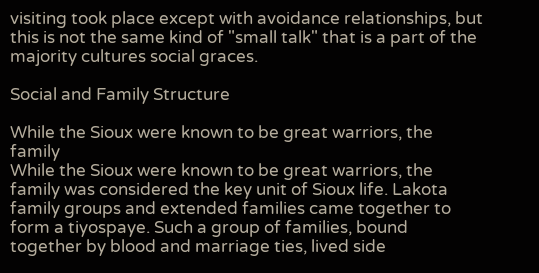visiting took place except with avoidance relationships, but this is not the same kind of "small talk" that is a part of the majority cultures social graces.

Social and Family Structure

While the Sioux were known to be great warriors, the family
While the Sioux were known to be great warriors, the family was considered the key unit of Sioux life. Lakota family groups and extended families came together to form a tiyospaye. Such a group of families, bound together by blood and marriage ties, lived side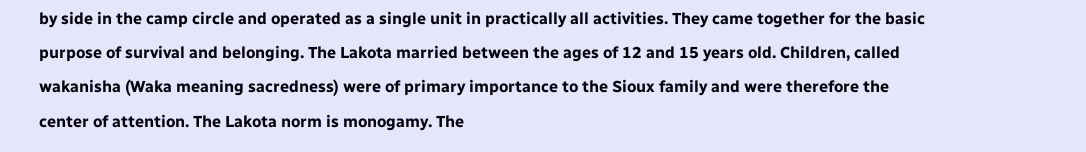by side in the camp circle and operated as a single unit in practically all activities. They came together for the basic purpose of survival and belonging. The Lakota married between the ages of 12 and 15 years old. Children, called wakanisha (Waka meaning sacredness) were of primary importance to the Sioux family and were therefore the center of attention. The Lakota norm is monogamy. The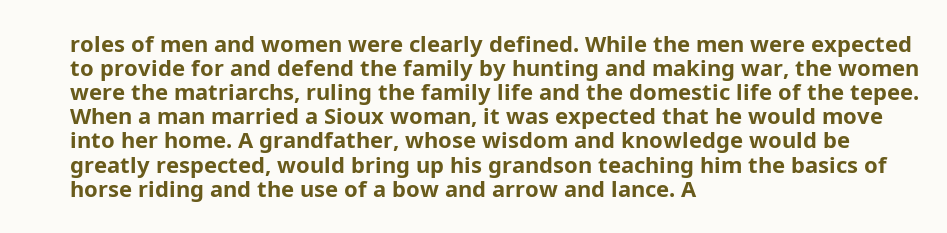roles of men and women were clearly defined. While the men were expected to provide for and defend the family by hunting and making war, the women were the matriarchs, ruling the family life and the domestic life of the tepee. When a man married a Sioux woman, it was expected that he would move into her home. A grandfather, whose wisdom and knowledge would be greatly respected, would bring up his grandson teaching him the basics of horse riding and the use of a bow and arrow and lance. A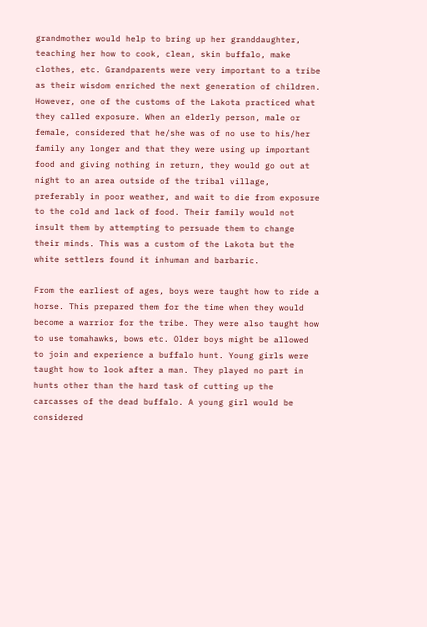grandmother would help to bring up her granddaughter, teaching her how to cook, clean, skin buffalo, make clothes, etc. Grandparents were very important to a tribe as their wisdom enriched the next generation of children. However, one of the customs of the Lakota practiced what they called exposure. When an elderly person, male or female, considered that he/she was of no use to his/her family any longer and that they were using up important food and giving nothing in return, they would go out at night to an area outside of the tribal village, preferably in poor weather, and wait to die from exposure to the cold and lack of food. Their family would not insult them by attempting to persuade them to change their minds. This was a custom of the Lakota but the white settlers found it inhuman and barbaric.

From the earliest of ages, boys were taught how to ride a horse. This prepared them for the time when they would become a warrior for the tribe. They were also taught how to use tomahawks, bows etc. Older boys might be allowed to join and experience a buffalo hunt. Young girls were taught how to look after a man. They played no part in hunts other than the hard task of cutting up the carcasses of the dead buffalo. A young girl would be considered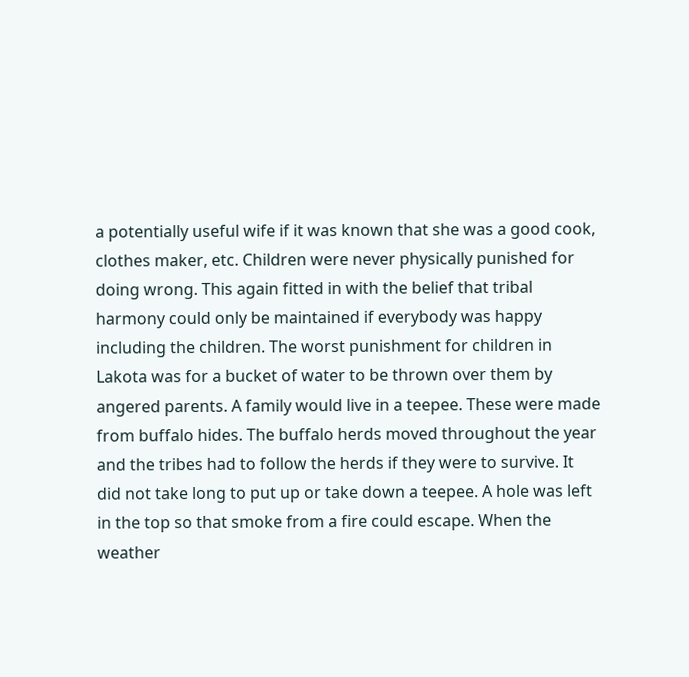a potentially useful wife if it was known that she was a good cook, clothes maker, etc. Children were never physically punished for doing wrong. This again fitted in with the belief that tribal harmony could only be maintained if everybody was happy including the children. The worst punishment for children in Lakota was for a bucket of water to be thrown over them by angered parents. A family would live in a teepee. These were made from buffalo hides. The buffalo herds moved throughout the year and the tribes had to follow the herds if they were to survive. It did not take long to put up or take down a teepee. A hole was left in the top so that smoke from a fire could escape. When the weather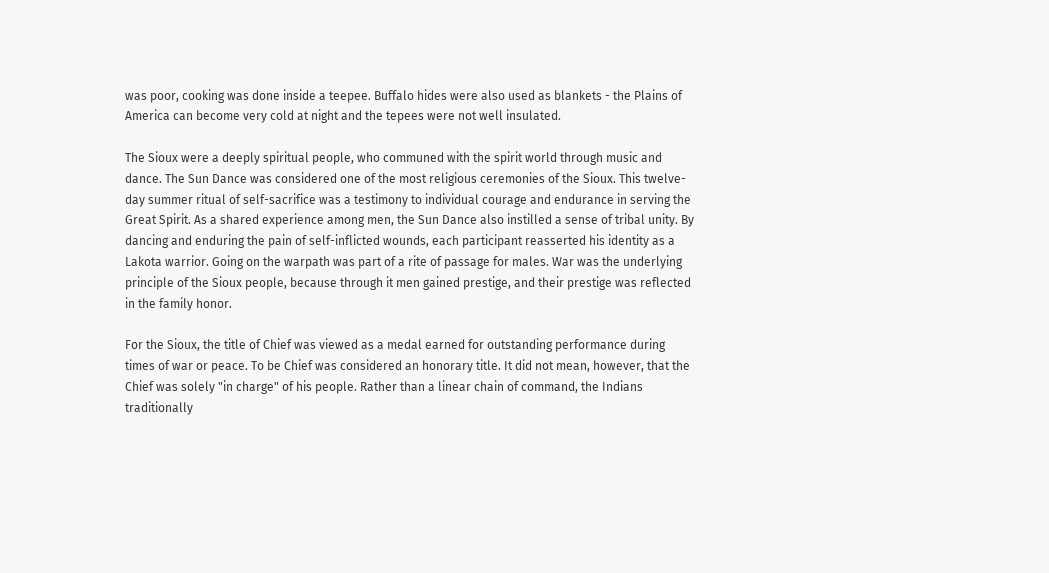was poor, cooking was done inside a teepee. Buffalo hides were also used as blankets - the Plains of America can become very cold at night and the tepees were not well insulated.

The Sioux were a deeply spiritual people, who communed with the spirit world through music and dance. The Sun Dance was considered one of the most religious ceremonies of the Sioux. This twelve-day summer ritual of self-sacrifice was a testimony to individual courage and endurance in serving the Great Spirit. As a shared experience among men, the Sun Dance also instilled a sense of tribal unity. By dancing and enduring the pain of self-inflicted wounds, each participant reasserted his identity as a Lakota warrior. Going on the warpath was part of a rite of passage for males. War was the underlying principle of the Sioux people, because through it men gained prestige, and their prestige was reflected in the family honor.

For the Sioux, the title of Chief was viewed as a medal earned for outstanding performance during times of war or peace. To be Chief was considered an honorary title. It did not mean, however, that the Chief was solely "in charge" of his people. Rather than a linear chain of command, the Indians traditionally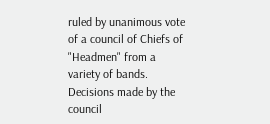ruled by unanimous vote of a council of Chiefs of "Headmen" from a variety of bands. Decisions made by the council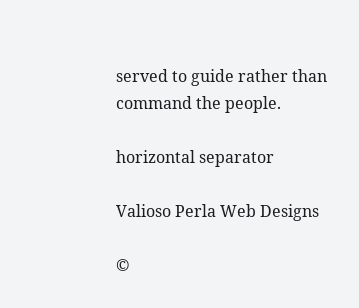served to guide rather than command the people.

horizontal separator

Valioso Perla Web Designs

©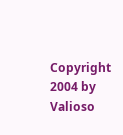Copyright 2004 by Valioso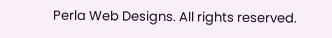Perla Web Designs. All rights reserved.